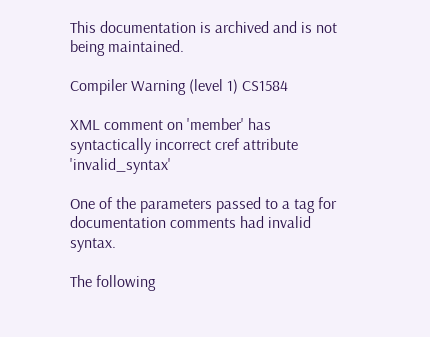This documentation is archived and is not being maintained.

Compiler Warning (level 1) CS1584

XML comment on 'member' has syntactically incorrect cref attribute 'invalid_syntax'

One of the parameters passed to a tag for documentation comments had invalid syntax.

The following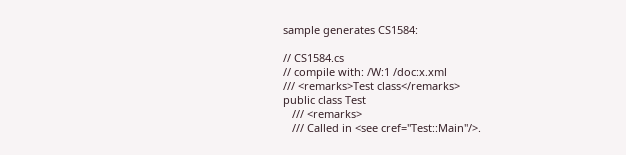sample generates CS1584:

// CS1584.cs
// compile with: /W:1 /doc:x.xml
/// <remarks>Test class</remarks>
public class Test
   /// <remarks>
   /// Called in <see cref="Test::Main"/>.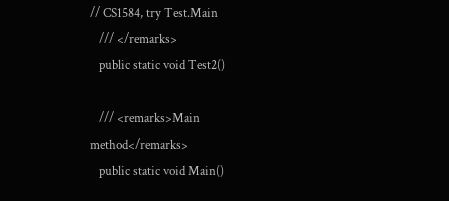// CS1584, try Test.Main
   /// </remarks>
   public static void Test2()

   /// <remarks>Main method</remarks>
   public static void Main()